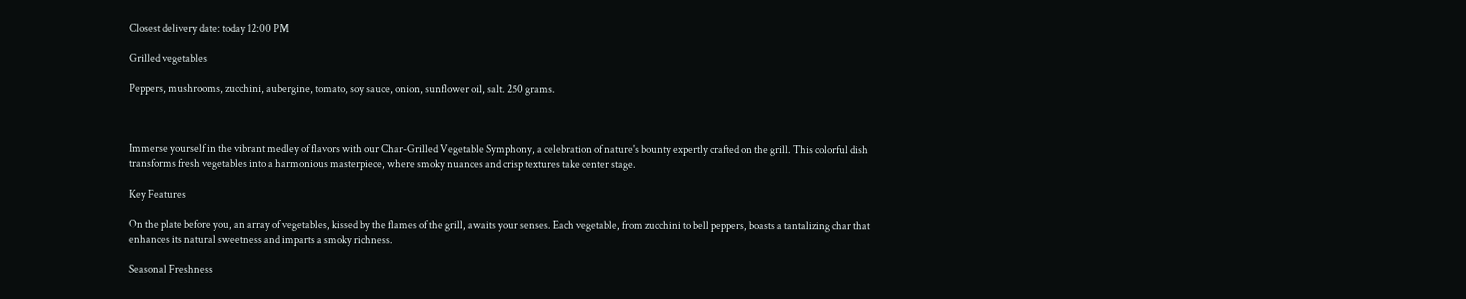Closest delivery date: today 12:00 PM

Grilled vegetables

Peppers, mushrooms, zucchini, aubergine, tomato, soy sauce, onion, sunflower oil, salt. 250 grams.



Immerse yourself in the vibrant medley of flavors with our Char-Grilled Vegetable Symphony, a celebration of nature's bounty expertly crafted on the grill. This colorful dish transforms fresh vegetables into a harmonious masterpiece, where smoky nuances and crisp textures take center stage.

Key Features

On the plate before you, an array of vegetables, kissed by the flames of the grill, awaits your senses. Each vegetable, from zucchini to bell peppers, boasts a tantalizing char that enhances its natural sweetness and imparts a smoky richness.

Seasonal Freshness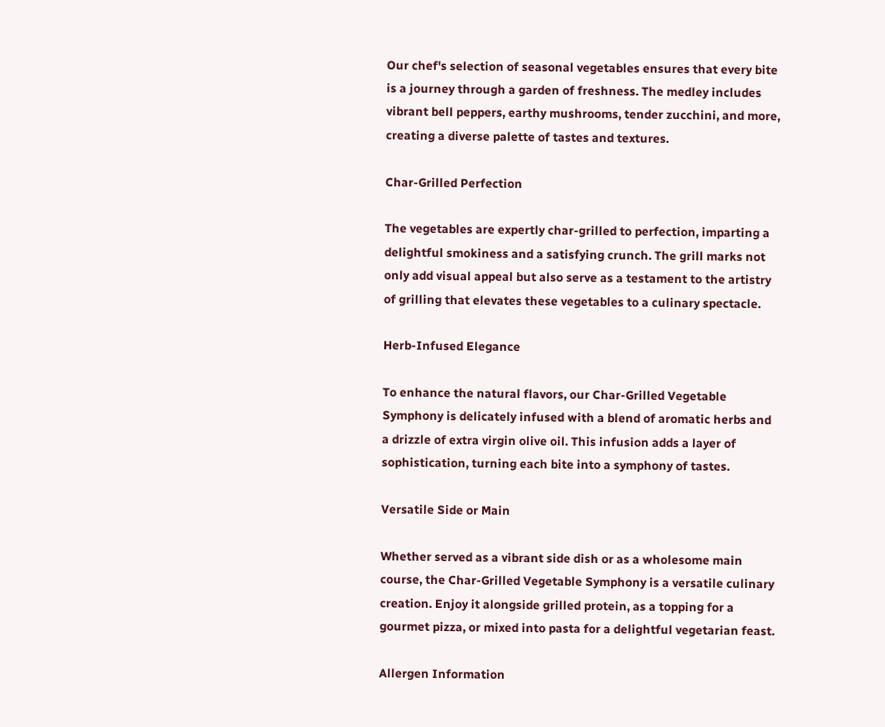Our chef's selection of seasonal vegetables ensures that every bite is a journey through a garden of freshness. The medley includes vibrant bell peppers, earthy mushrooms, tender zucchini, and more, creating a diverse palette of tastes and textures.

Char-Grilled Perfection

The vegetables are expertly char-grilled to perfection, imparting a delightful smokiness and a satisfying crunch. The grill marks not only add visual appeal but also serve as a testament to the artistry of grilling that elevates these vegetables to a culinary spectacle.

Herb-Infused Elegance

To enhance the natural flavors, our Char-Grilled Vegetable Symphony is delicately infused with a blend of aromatic herbs and a drizzle of extra virgin olive oil. This infusion adds a layer of sophistication, turning each bite into a symphony of tastes.

Versatile Side or Main

Whether served as a vibrant side dish or as a wholesome main course, the Char-Grilled Vegetable Symphony is a versatile culinary creation. Enjoy it alongside grilled protein, as a topping for a gourmet pizza, or mixed into pasta for a delightful vegetarian feast.

Allergen Information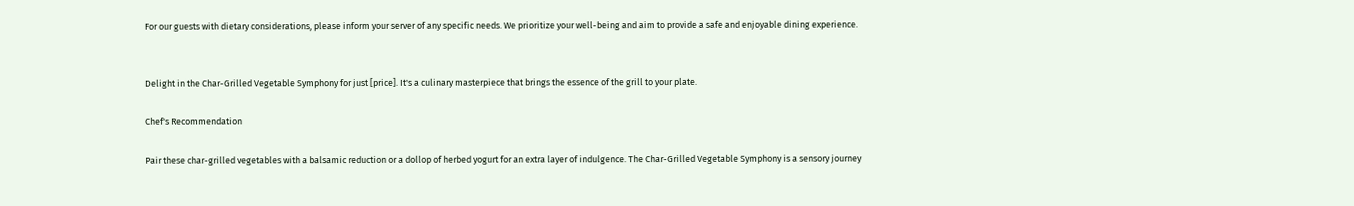For our guests with dietary considerations, please inform your server of any specific needs. We prioritize your well-being and aim to provide a safe and enjoyable dining experience.


Delight in the Char-Grilled Vegetable Symphony for just [price]. It's a culinary masterpiece that brings the essence of the grill to your plate.

Chef's Recommendation

Pair these char-grilled vegetables with a balsamic reduction or a dollop of herbed yogurt for an extra layer of indulgence. The Char-Grilled Vegetable Symphony is a sensory journey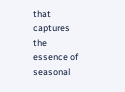that captures the essence of seasonal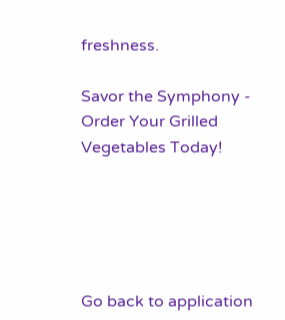freshness.

Savor the Symphony - Order Your Grilled Vegetables Today!





Go back to application